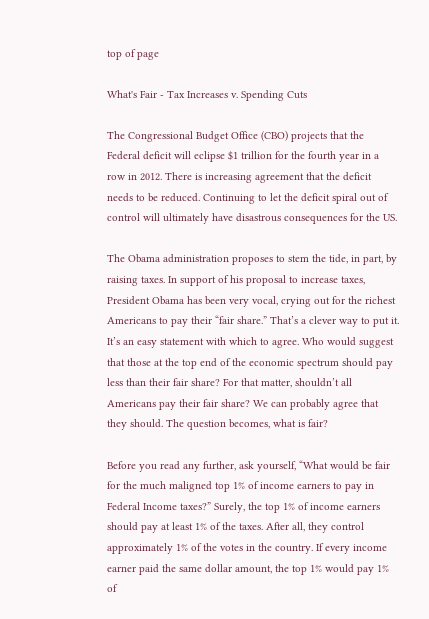top of page

What's Fair - Tax Increases v. Spending Cuts

The Congressional Budget Office (CBO) projects that the Federal deficit will eclipse $1 trillion for the fourth year in a row in 2012. There is increasing agreement that the deficit needs to be reduced. Continuing to let the deficit spiral out of control will ultimately have disastrous consequences for the US.

The Obama administration proposes to stem the tide, in part, by raising taxes. In support of his proposal to increase taxes, President Obama has been very vocal, crying out for the richest Americans to pay their “fair share.” That’s a clever way to put it. It’s an easy statement with which to agree. Who would suggest that those at the top end of the economic spectrum should pay less than their fair share? For that matter, shouldn’t all Americans pay their fair share? We can probably agree that they should. The question becomes, what is fair?

Before you read any further, ask yourself, “What would be fair for the much maligned top 1% of income earners to pay in Federal Income taxes?” Surely, the top 1% of income earners should pay at least 1% of the taxes. After all, they control approximately 1% of the votes in the country. If every income earner paid the same dollar amount, the top 1% would pay 1% of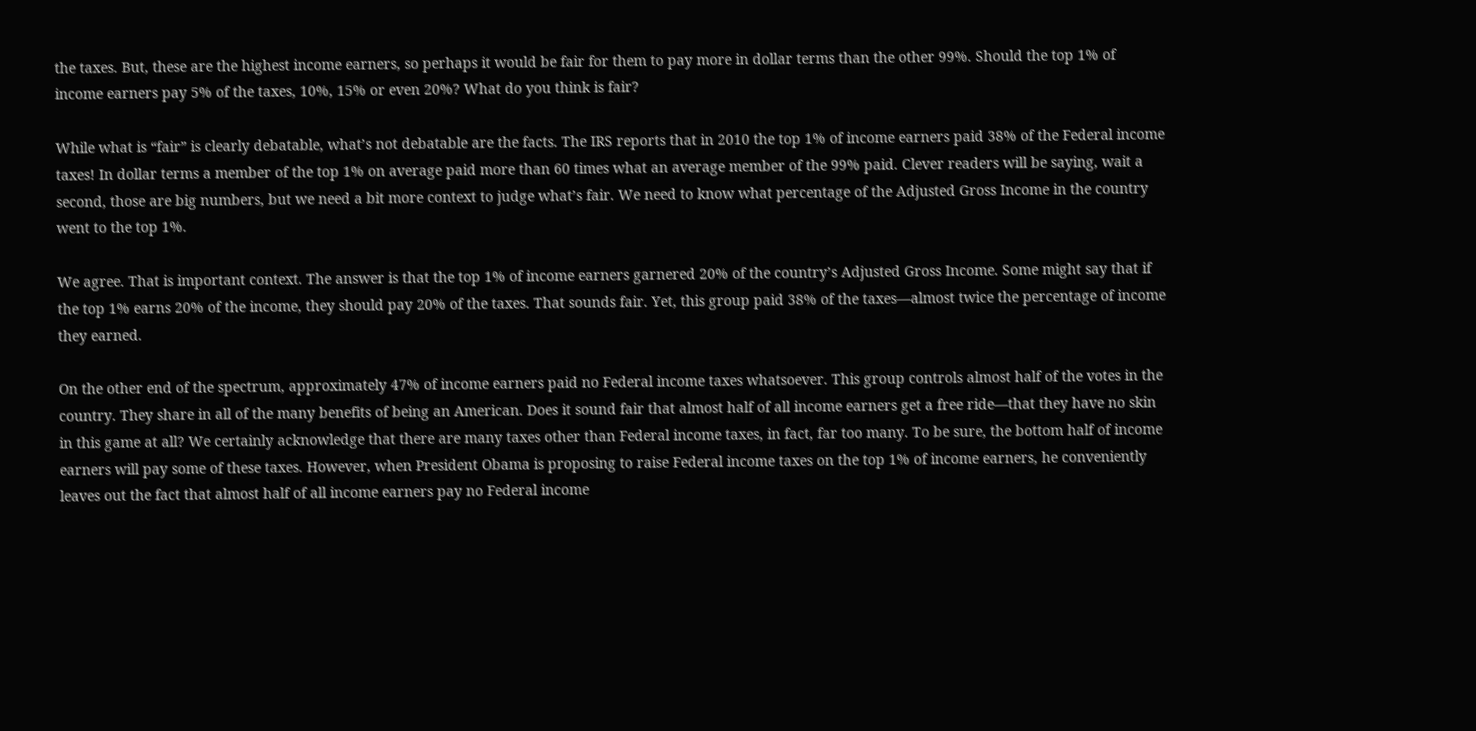the taxes. But, these are the highest income earners, so perhaps it would be fair for them to pay more in dollar terms than the other 99%. Should the top 1% of income earners pay 5% of the taxes, 10%, 15% or even 20%? What do you think is fair?

While what is “fair” is clearly debatable, what’s not debatable are the facts. The IRS reports that in 2010 the top 1% of income earners paid 38% of the Federal income taxes! In dollar terms a member of the top 1% on average paid more than 60 times what an average member of the 99% paid. Clever readers will be saying, wait a second, those are big numbers, but we need a bit more context to judge what’s fair. We need to know what percentage of the Adjusted Gross Income in the country went to the top 1%.

We agree. That is important context. The answer is that the top 1% of income earners garnered 20% of the country’s Adjusted Gross Income. Some might say that if the top 1% earns 20% of the income, they should pay 20% of the taxes. That sounds fair. Yet, this group paid 38% of the taxes―almost twice the percentage of income they earned.

On the other end of the spectrum, approximately 47% of income earners paid no Federal income taxes whatsoever. This group controls almost half of the votes in the country. They share in all of the many benefits of being an American. Does it sound fair that almost half of all income earners get a free ride―that they have no skin in this game at all? We certainly acknowledge that there are many taxes other than Federal income taxes, in fact, far too many. To be sure, the bottom half of income earners will pay some of these taxes. However, when President Obama is proposing to raise Federal income taxes on the top 1% of income earners, he conveniently leaves out the fact that almost half of all income earners pay no Federal income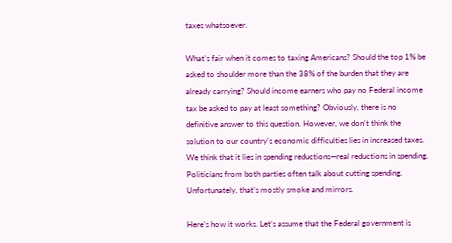taxes whatsoever.

What’s fair when it comes to taxing Americans? Should the top 1% be asked to shoulder more than the 38% of the burden that they are already carrying? Should income earners who pay no Federal income tax be asked to pay at least something? Obviously, there is no definitive answer to this question. However, we don’t think the solution to our country’s economic difficulties lies in increased taxes. We think that it lies in spending reductions―real reductions in spending. Politicians from both parties often talk about cutting spending. Unfortunately, that’s mostly smoke and mirrors.

Here’s how it works. Let’s assume that the Federal government is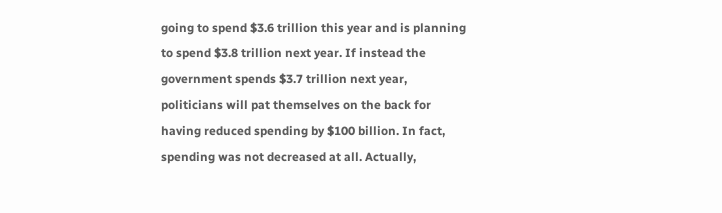going to spend $3.6 trillion this year and is planning to spend $3.8 trillion next year. If instead the government spends $3.7 trillion next year, politicians will pat themselves on the back for having reduced spending by $100 billion. In fact, spending was not decreased at all. Actually,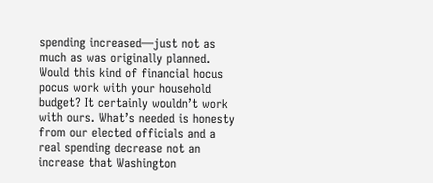spending increased―just not as much as was originally planned. Would this kind of financial hocus pocus work with your household budget? It certainly wouldn’t work with ours. What’s needed is honesty from our elected officials and a real spending decrease not an increase that Washington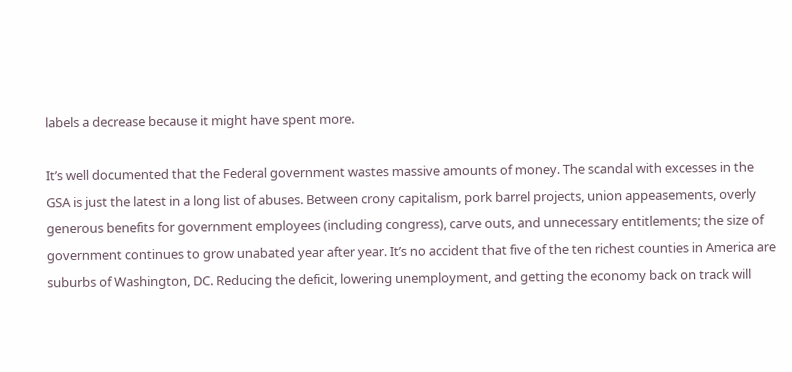labels a decrease because it might have spent more.

It’s well documented that the Federal government wastes massive amounts of money. The scandal with excesses in the GSA is just the latest in a long list of abuses. Between crony capitalism, pork barrel projects, union appeasements, overly generous benefits for government employees (including congress), carve outs, and unnecessary entitlements; the size of government continues to grow unabated year after year. It’s no accident that five of the ten richest counties in America are suburbs of Washington, DC. Reducing the deficit, lowering unemployment, and getting the economy back on track will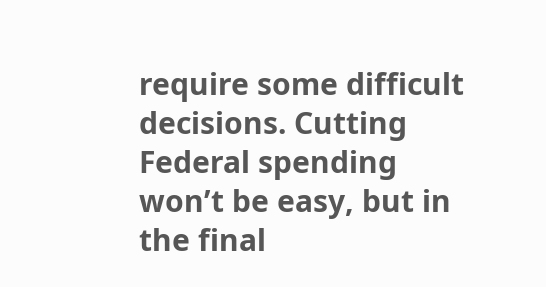require some difficult decisions. Cutting Federal spending won’t be easy, but in the final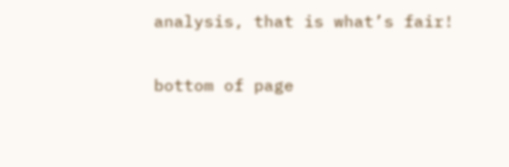analysis, that is what’s fair!

bottom of page